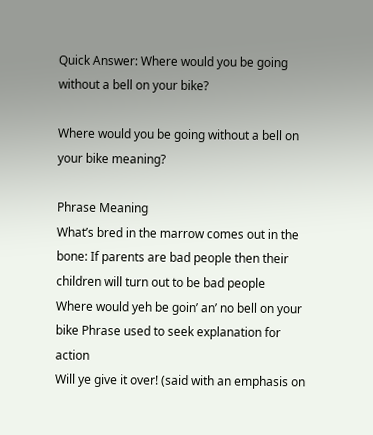Quick Answer: Where would you be going without a bell on your bike?

Where would you be going without a bell on your bike meaning?

Phrase Meaning
What’s bred in the marrow comes out in the bone: If parents are bad people then their children will turn out to be bad people
Where would yeh be goin’ an’ no bell on your bike Phrase used to seek explanation for action
Will ye give it over! (said with an emphasis on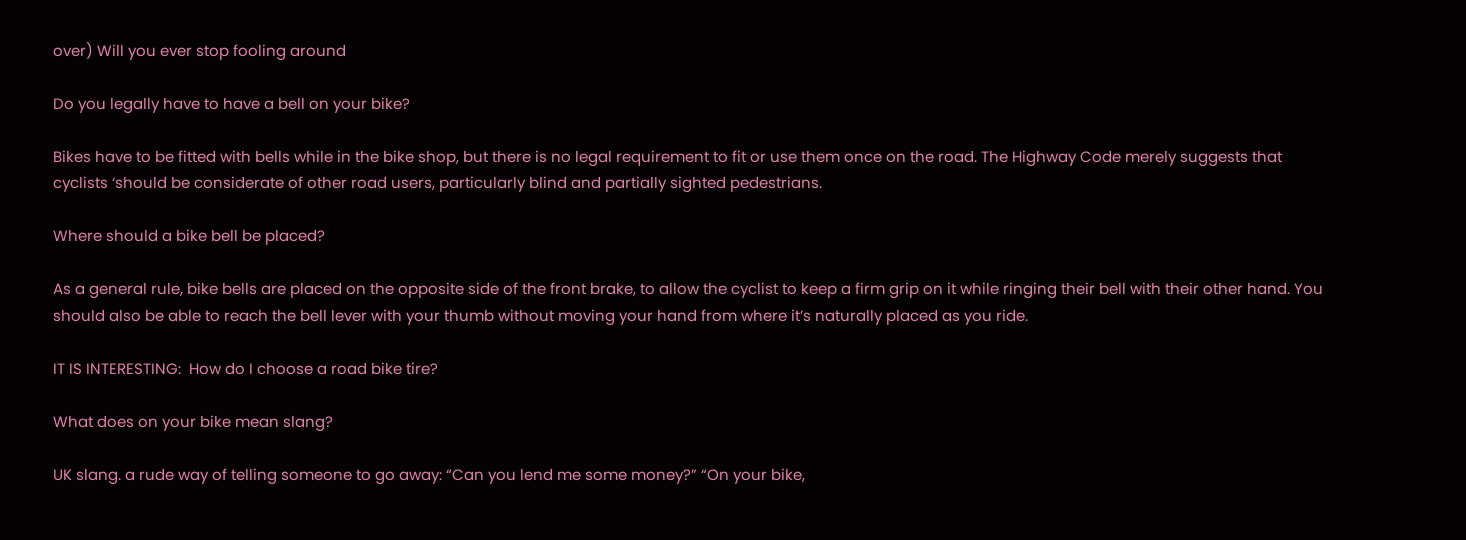over) Will you ever stop fooling around

Do you legally have to have a bell on your bike?

Bikes have to be fitted with bells while in the bike shop, but there is no legal requirement to fit or use them once on the road. The Highway Code merely suggests that cyclists ‘should be considerate of other road users, particularly blind and partially sighted pedestrians.

Where should a bike bell be placed?

As a general rule, bike bells are placed on the opposite side of the front brake, to allow the cyclist to keep a firm grip on it while ringing their bell with their other hand. You should also be able to reach the bell lever with your thumb without moving your hand from where it’s naturally placed as you ride.

IT IS INTERESTING:  How do I choose a road bike tire?

What does on your bike mean slang?

UK slang. a rude way of telling someone to go away: “Can you lend me some money?” “On your bike,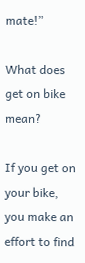mate!”

What does get on bike mean?

If you get on your bike, you make an effort to find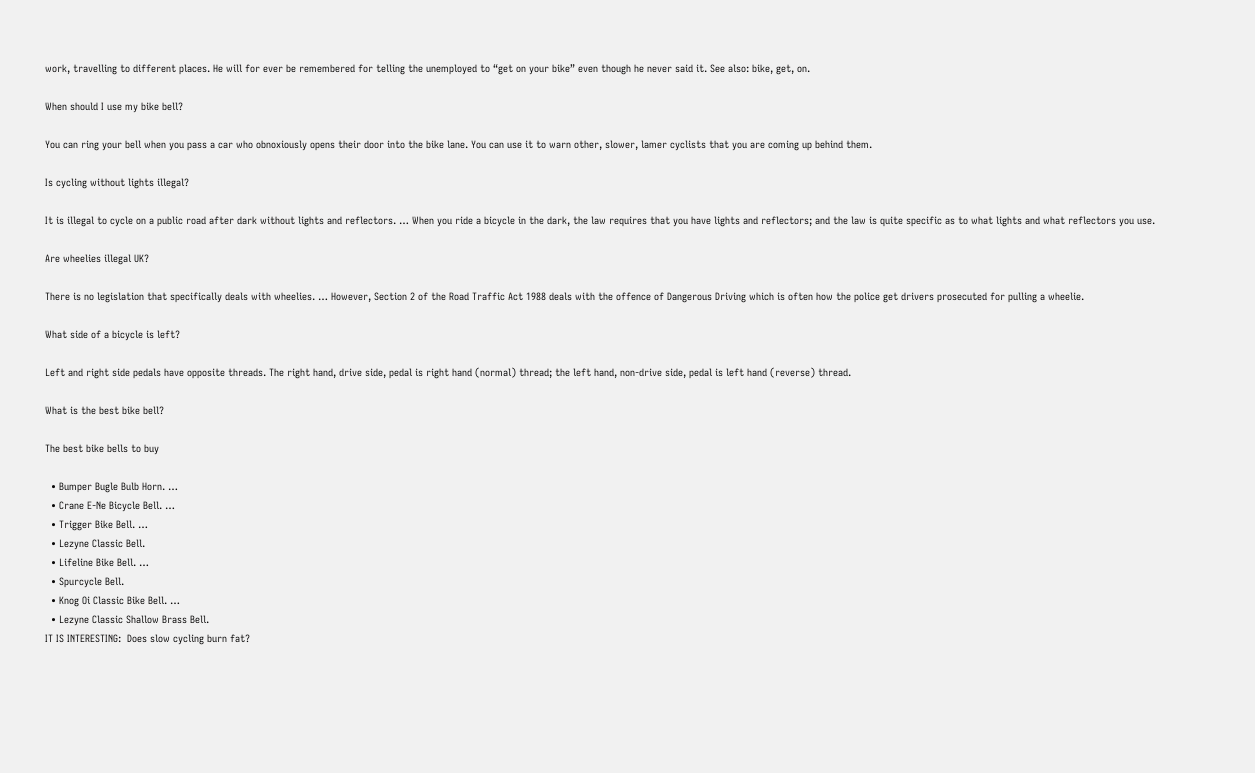work, travelling to different places. He will for ever be remembered for telling the unemployed to “get on your bike” even though he never said it. See also: bike, get, on.

When should I use my bike bell?

You can ring your bell when you pass a car who obnoxiously opens their door into the bike lane. You can use it to warn other, slower, lamer cyclists that you are coming up behind them.

Is cycling without lights illegal?

It is illegal to cycle on a public road after dark without lights and reflectors. … When you ride a bicycle in the dark, the law requires that you have lights and reflectors; and the law is quite specific as to what lights and what reflectors you use.

Are wheelies illegal UK?

There is no legislation that specifically deals with wheelies. … However, Section 2 of the Road Traffic Act 1988 deals with the offence of Dangerous Driving which is often how the police get drivers prosecuted for pulling a wheelie.

What side of a bicycle is left?

Left and right side pedals have opposite threads. The right hand, drive side, pedal is right hand (normal) thread; the left hand, non-drive side, pedal is left hand (reverse) thread.

What is the best bike bell?

The best bike bells to buy

  • Bumper Bugle Bulb Horn. …
  • Crane E-Ne Bicycle Bell. …
  • Trigger Bike Bell. …
  • Lezyne Classic Bell.
  • Lifeline Bike Bell. …
  • Spurcycle Bell.
  • Knog Oi Classic Bike Bell. …
  • Lezyne Classic Shallow Brass Bell.
IT IS INTERESTING:  Does slow cycling burn fat?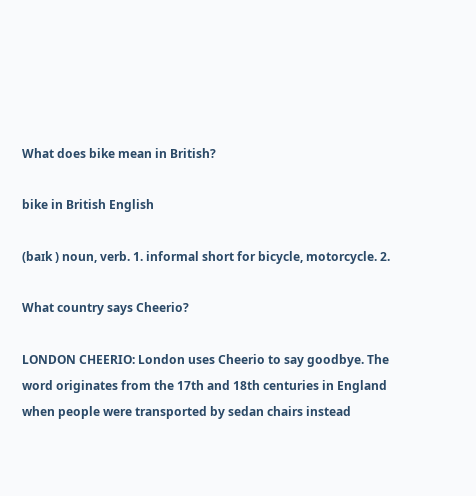What does bike mean in British?

bike in British English

(baɪk ) noun, verb. 1. informal short for bicycle, motorcycle. 2.

What country says Cheerio?

LONDON CHEERIO: London uses Cheerio to say goodbye. The word originates from the 17th and 18th centuries in England when people were transported by sedan chairs instead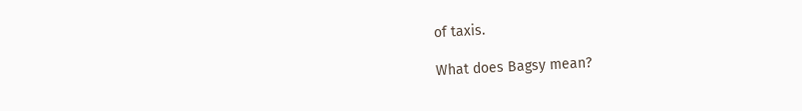of taxis.

What does Bagsy mean?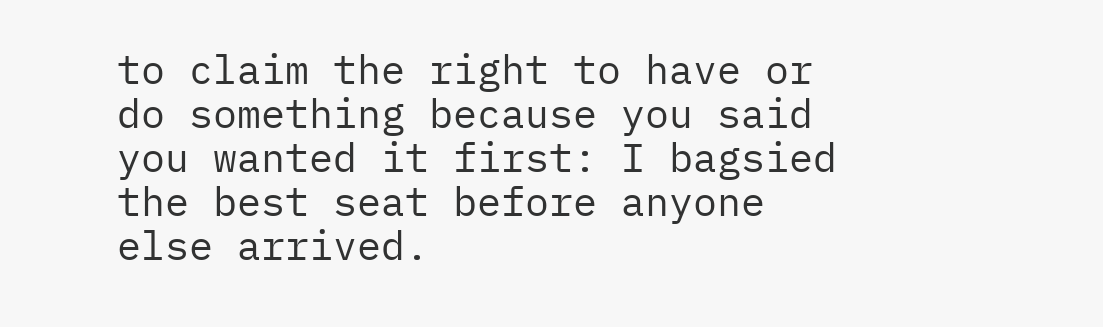to claim the right to have or do something because you said you wanted it first: I bagsied the best seat before anyone else arrived.